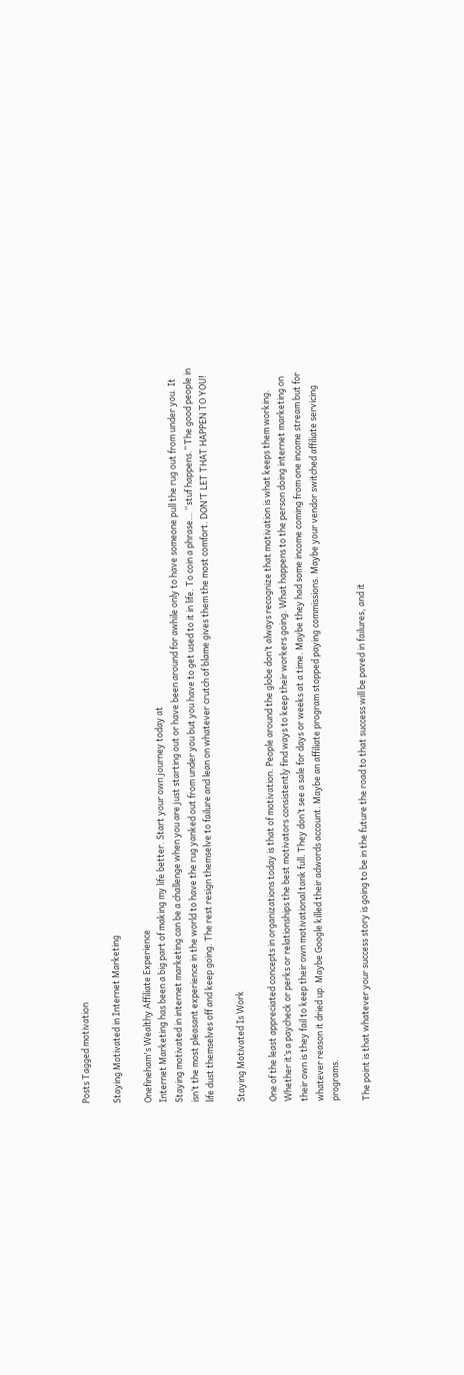Posts Tagged motivation

Staying Motivated in Internet Marketing

Onefineham's Wealthy Affiliate Experience
Internet Marketing has been a big part of making my life better. Start your own journey today at
Staying motivated in internet marketing can be a challenge when you are just starting out or have been around for awhile only to have someone pull the rug out from under you. It isn’t the most pleasant experience in the world to have the rug yanked out from under you but you have to get used to it in life. To coin a phrase… “stuf happens.” The good people in life dust themselves off and keep going. The rest resign themselve to failure and lean on whatever crutch of blame gives them the most comfort. DON’T LET THAT HAPPEN TO YOU!

Staying Motivated Is Work

One of the least appreciated concepts in organizations today is that of motivation. People around the globe don’t always recognize that motivation is what keeps them working. Whether it’s a paycheck or perks or relationships the best motivators consistently find ways to keep their workers going. What happens to the person doing internet marketing on their own is they fail to keep their own motivational tank full. They don’t see a sale for days or weeks at a time. Maybe they had some income coming from one income stream but for whatever reason it dried up. Maybe Google killed their adwords account. Maybe an affiliate program stopped paying commissions. Maybe your vendor switched affiliate servicing programs.

The point is that whatever your success story is going to be in the future the road to that success will be paved in failures, and it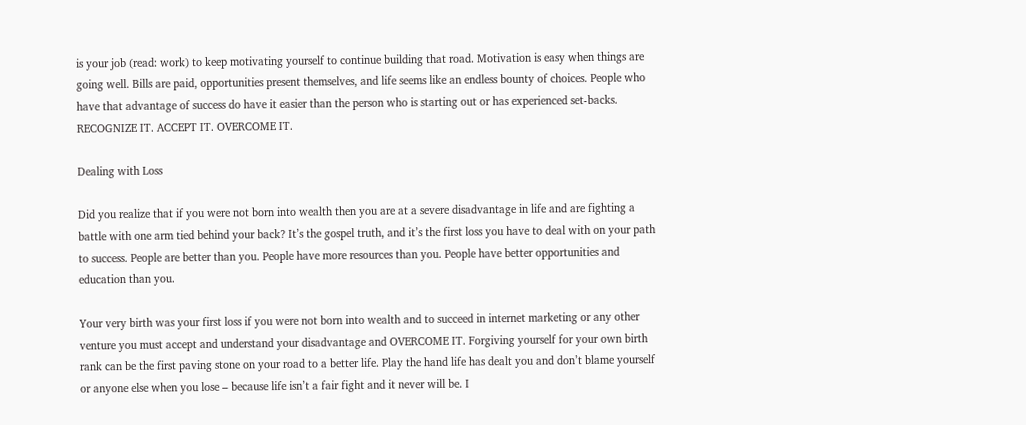is your job (read: work) to keep motivating yourself to continue building that road. Motivation is easy when things are going well. Bills are paid, opportunities present themselves, and life seems like an endless bounty of choices. People who have that advantage of success do have it easier than the person who is starting out or has experienced set-backs. RECOGNIZE IT. ACCEPT IT. OVERCOME IT.

Dealing with Loss

Did you realize that if you were not born into wealth then you are at a severe disadvantage in life and are fighting a battle with one arm tied behind your back? It’s the gospel truth, and it’s the first loss you have to deal with on your path to success. People are better than you. People have more resources than you. People have better opportunities and education than you.

Your very birth was your first loss if you were not born into wealth and to succeed in internet marketing or any other venture you must accept and understand your disadvantage and OVERCOME IT. Forgiving yourself for your own birth rank can be the first paving stone on your road to a better life. Play the hand life has dealt you and don’t blame yourself or anyone else when you lose – because life isn’t a fair fight and it never will be. I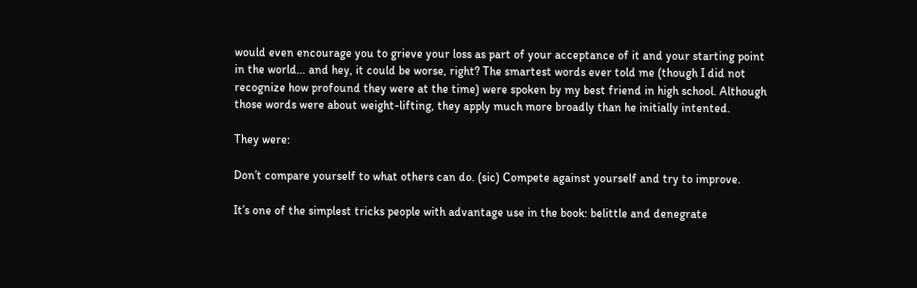would even encourage you to grieve your loss as part of your acceptance of it and your starting point in the world… and hey, it could be worse, right? The smartest words ever told me (though I did not recognize how profound they were at the time) were spoken by my best friend in high school. Although those words were about weight-lifting, they apply much more broadly than he initially intented.

They were:

Don’t compare yourself to what others can do. (sic) Compete against yourself and try to improve.

It’s one of the simplest tricks people with advantage use in the book: belittle and denegrate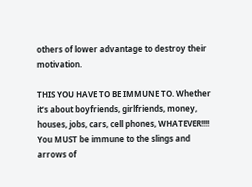others of lower advantage to destroy their motivation.

THIS YOU HAVE TO BE IMMUNE TO. Whether it’s about boyfriends, girlfriends, money, houses, jobs, cars, cell phones, WHATEVER!!!! You MUST be immune to the slings and arrows of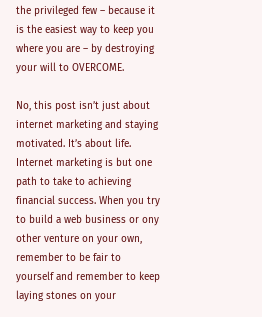the privileged few – because it is the easiest way to keep you where you are – by destroying your will to OVERCOME.

No, this post isn’t just about internet marketing and staying motivated. It’s about life. Internet marketing is but one path to take to achieving financial success. When you try to build a web business or ony other venture on your own, remember to be fair to yourself and remember to keep laying stones on your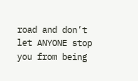road and don’t let ANYONE stop you from being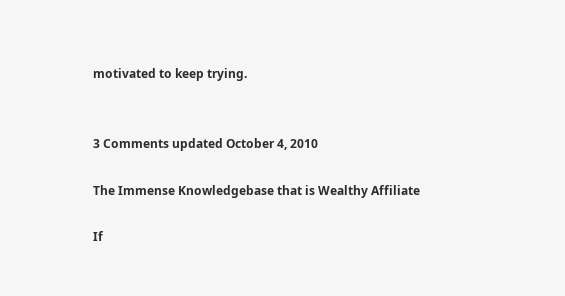motivated to keep trying.


3 Comments updated October 4, 2010

The Immense Knowledgebase that is Wealthy Affiliate

If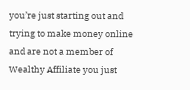you’re just starting out and trying to make money online and are not a member of Wealthy Affiliate you just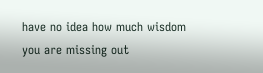have no idea how much wisdom you are missing out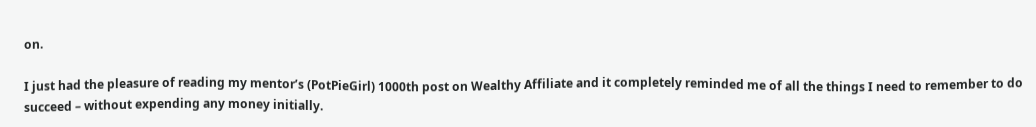on.

I just had the pleasure of reading my mentor’s (PotPieGirl) 1000th post on Wealthy Affiliate and it completely reminded me of all the things I need to remember to do succeed – without expending any money initially.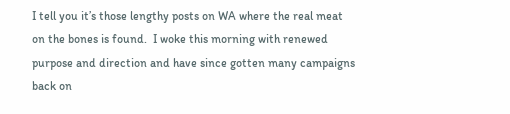I tell you it’s those lengthy posts on WA where the real meat on the bones is found.  I woke this morning with renewed purpose and direction and have since gotten many campaigns back on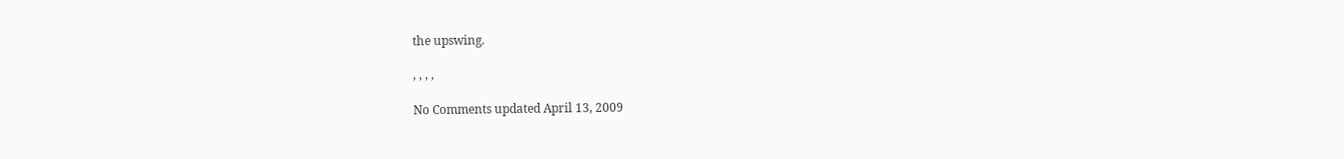the upswing.

, , , ,

No Comments updated April 13, 2009